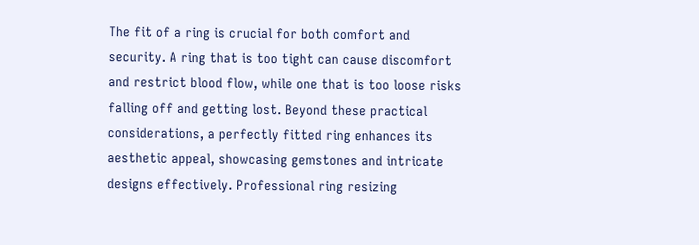The fit of a ring is crucial for both comfort and security. A ring that is too tight can cause discomfort and restrict blood flow, while one that is too loose risks falling off and getting lost. Beyond these practical considerations, a perfectly fitted ring enhances its aesthetic appeal, showcasing gemstones and intricate designs effectively. Professional ring resizing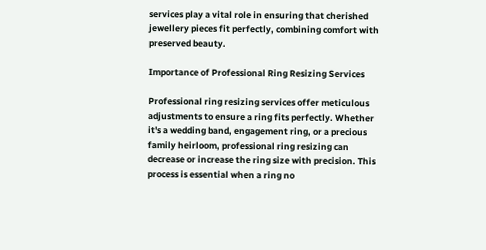services play a vital role in ensuring that cherished jewellery pieces fit perfectly, combining comfort with preserved beauty.

Importance of Professional Ring Resizing Services

Professional ring resizing services offer meticulous adjustments to ensure a ring fits perfectly. Whether it's a wedding band, engagement ring, or a precious family heirloom, professional ring resizing can decrease or increase the ring size with precision. This process is essential when a ring no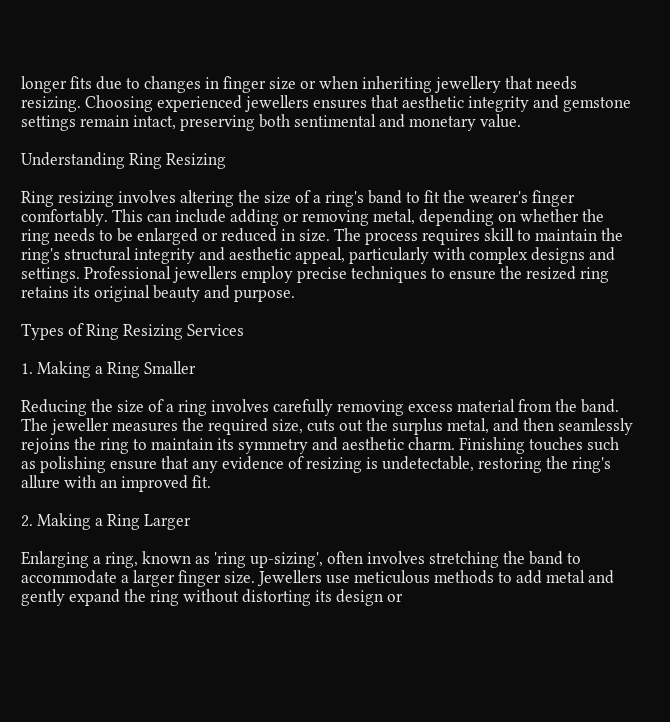longer fits due to changes in finger size or when inheriting jewellery that needs resizing. Choosing experienced jewellers ensures that aesthetic integrity and gemstone settings remain intact, preserving both sentimental and monetary value.

Understanding Ring Resizing

Ring resizing involves altering the size of a ring's band to fit the wearer's finger comfortably. This can include adding or removing metal, depending on whether the ring needs to be enlarged or reduced in size. The process requires skill to maintain the ring's structural integrity and aesthetic appeal, particularly with complex designs and settings. Professional jewellers employ precise techniques to ensure the resized ring retains its original beauty and purpose.

Types of Ring Resizing Services

1. Making a Ring Smaller

Reducing the size of a ring involves carefully removing excess material from the band. The jeweller measures the required size, cuts out the surplus metal, and then seamlessly rejoins the ring to maintain its symmetry and aesthetic charm. Finishing touches such as polishing ensure that any evidence of resizing is undetectable, restoring the ring's allure with an improved fit.

2. Making a Ring Larger

Enlarging a ring, known as 'ring up-sizing', often involves stretching the band to accommodate a larger finger size. Jewellers use meticulous methods to add metal and gently expand the ring without distorting its design or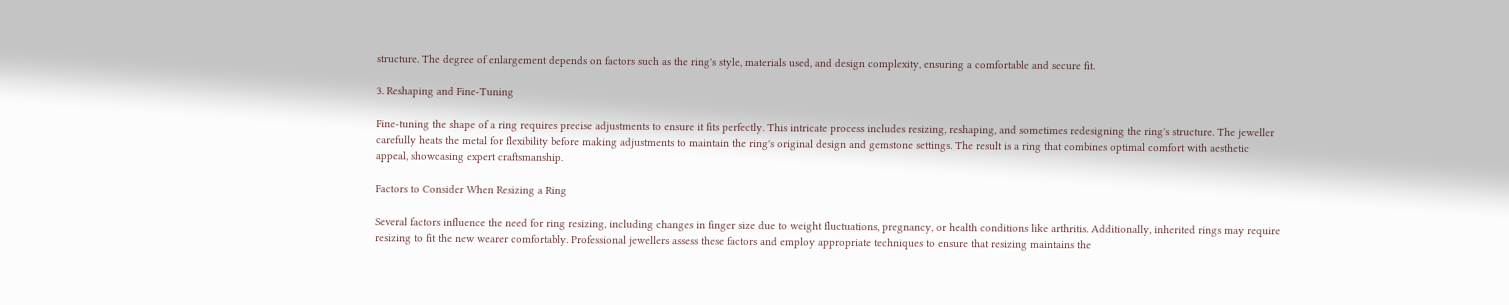structure. The degree of enlargement depends on factors such as the ring's style, materials used, and design complexity, ensuring a comfortable and secure fit.

3. Reshaping and Fine-Tuning

Fine-tuning the shape of a ring requires precise adjustments to ensure it fits perfectly. This intricate process includes resizing, reshaping, and sometimes redesigning the ring's structure. The jeweller carefully heats the metal for flexibility before making adjustments to maintain the ring's original design and gemstone settings. The result is a ring that combines optimal comfort with aesthetic appeal, showcasing expert craftsmanship.

Factors to Consider When Resizing a Ring

Several factors influence the need for ring resizing, including changes in finger size due to weight fluctuations, pregnancy, or health conditions like arthritis. Additionally, inherited rings may require resizing to fit the new wearer comfortably. Professional jewellers assess these factors and employ appropriate techniques to ensure that resizing maintains the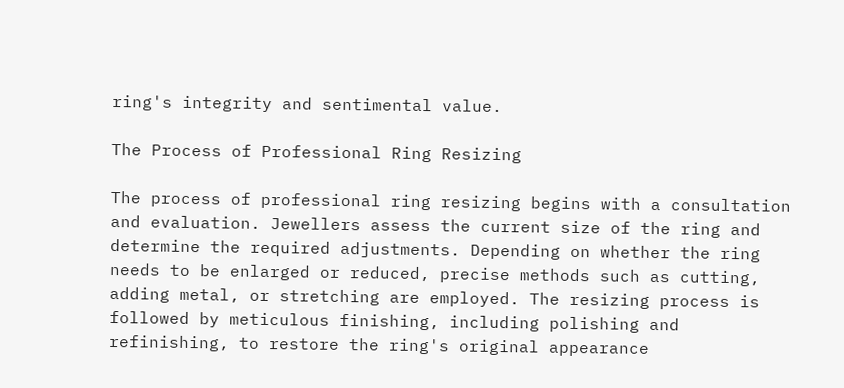ring's integrity and sentimental value.

The Process of Professional Ring Resizing

The process of professional ring resizing begins with a consultation and evaluation. Jewellers assess the current size of the ring and determine the required adjustments. Depending on whether the ring needs to be enlarged or reduced, precise methods such as cutting, adding metal, or stretching are employed. The resizing process is followed by meticulous finishing, including polishing and refinishing, to restore the ring's original appearance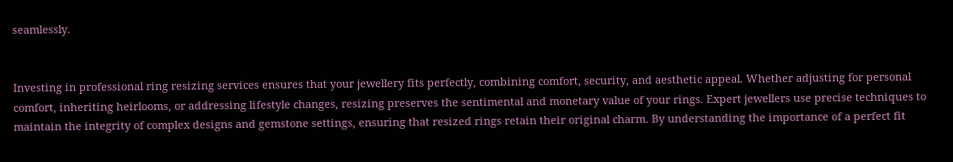seamlessly.


Investing in professional ring resizing services ensures that your jewellery fits perfectly, combining comfort, security, and aesthetic appeal. Whether adjusting for personal comfort, inheriting heirlooms, or addressing lifestyle changes, resizing preserves the sentimental and monetary value of your rings. Expert jewellers use precise techniques to maintain the integrity of complex designs and gemstone settings, ensuring that resized rings retain their original charm. By understanding the importance of a perfect fit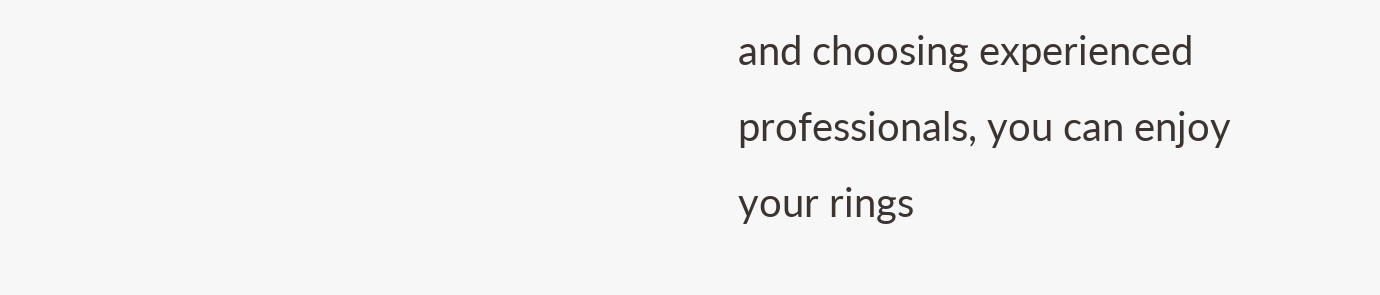and choosing experienced professionals, you can enjoy your rings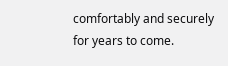comfortably and securely for years to come.